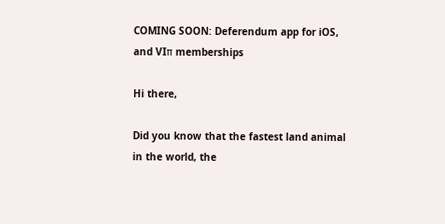COMING SOON: Deferendum app for iOS, and VIπ memberships

Hi there,

Did you know that the fastest land animal in the world, the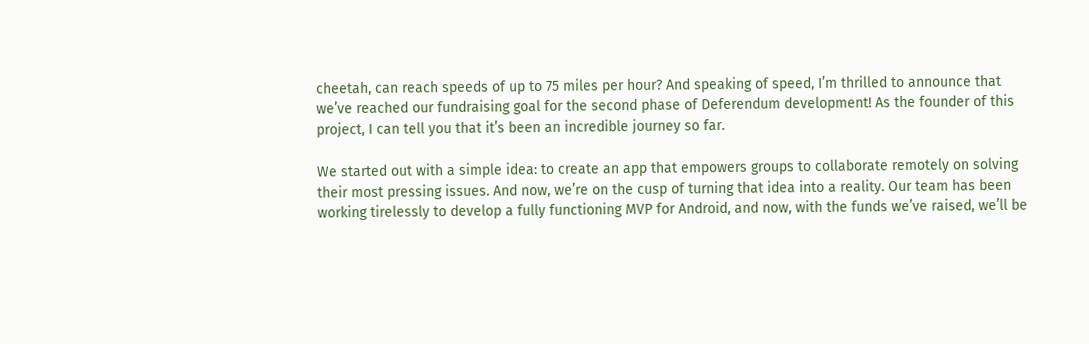cheetah, can reach speeds of up to 75 miles per hour? And speaking of speed, I’m thrilled to announce that we’ve reached our fundraising goal for the second phase of Deferendum development! As the founder of this project, I can tell you that it’s been an incredible journey so far.

We started out with a simple idea: to create an app that empowers groups to collaborate remotely on solving their most pressing issues. And now, we’re on the cusp of turning that idea into a reality. Our team has been working tirelessly to develop a fully functioning MVP for Android, and now, with the funds we’ve raised, we’ll be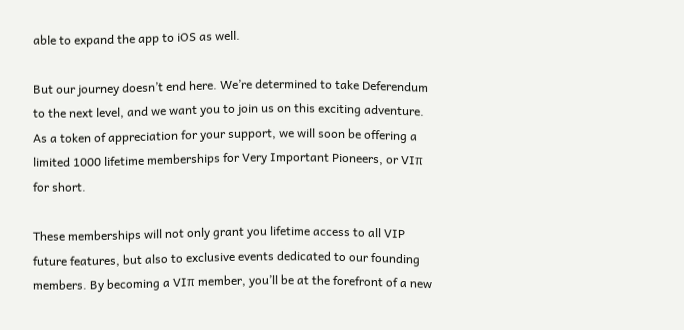able to expand the app to iOS as well.

But our journey doesn’t end here. We’re determined to take Deferendum to the next level, and we want you to join us on this exciting adventure. As a token of appreciation for your support, we will soon be offering a limited 1000 lifetime memberships for Very Important Pioneers, or VIπ for short.

These memberships will not only grant you lifetime access to all VIP future features, but also to exclusive events dedicated to our founding members. By becoming a VIπ member, you’ll be at the forefront of a new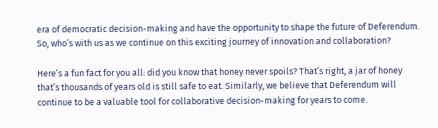era of democratic decision-making and have the opportunity to shape the future of Deferendum. So, who’s with us as we continue on this exciting journey of innovation and collaboration?

Here’s a fun fact for you all: did you know that honey never spoils? That’s right, a jar of honey that’s thousands of years old is still safe to eat. Similarly, we believe that Deferendum will continue to be a valuable tool for collaborative decision-making for years to come.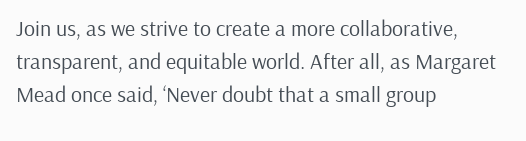Join us, as we strive to create a more collaborative, transparent, and equitable world. After all, as Margaret Mead once said, ‘Never doubt that a small group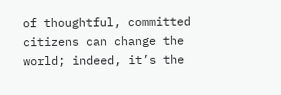of thoughtful, committed citizens can change the world; indeed, it’s the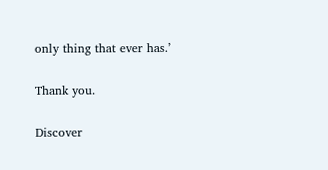only thing that ever has.’

Thank you.

Discover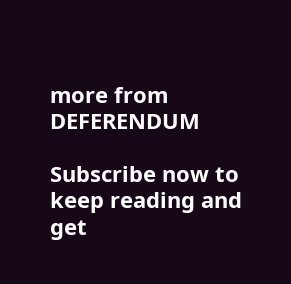more from DEFERENDUM

Subscribe now to keep reading and get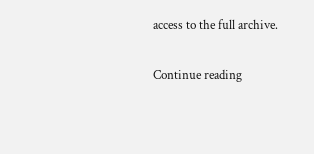access to the full archive.

Continue reading